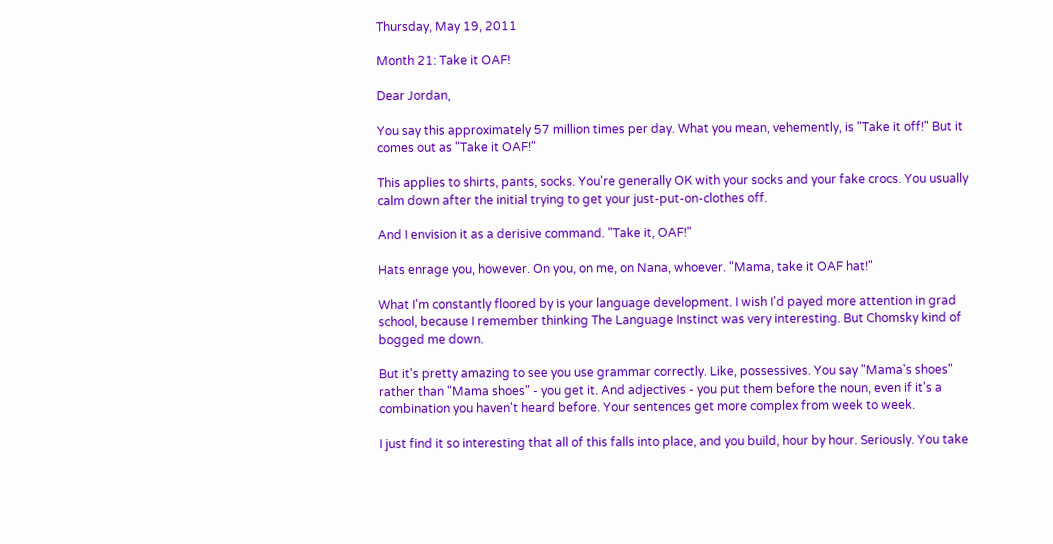Thursday, May 19, 2011

Month 21: Take it OAF!

Dear Jordan,

You say this approximately 57 million times per day. What you mean, vehemently, is "Take it off!" But it comes out as "Take it OAF!"

This applies to shirts, pants, socks. You're generally OK with your socks and your fake crocs. You usually calm down after the initial trying to get your just-put-on-clothes off.

And I envision it as a derisive command. "Take it, OAF!"

Hats enrage you, however. On you, on me, on Nana, whoever. "Mama, take it OAF hat!"

What I'm constantly floored by is your language development. I wish I'd payed more attention in grad school, because I remember thinking The Language Instinct was very interesting. But Chomsky kind of bogged me down.

But it's pretty amazing to see you use grammar correctly. Like, possessives. You say "Mama's shoes" rather than "Mama shoes" - you get it. And adjectives - you put them before the noun, even if it's a combination you haven't heard before. Your sentences get more complex from week to week.

I just find it so interesting that all of this falls into place, and you build, hour by hour. Seriously. You take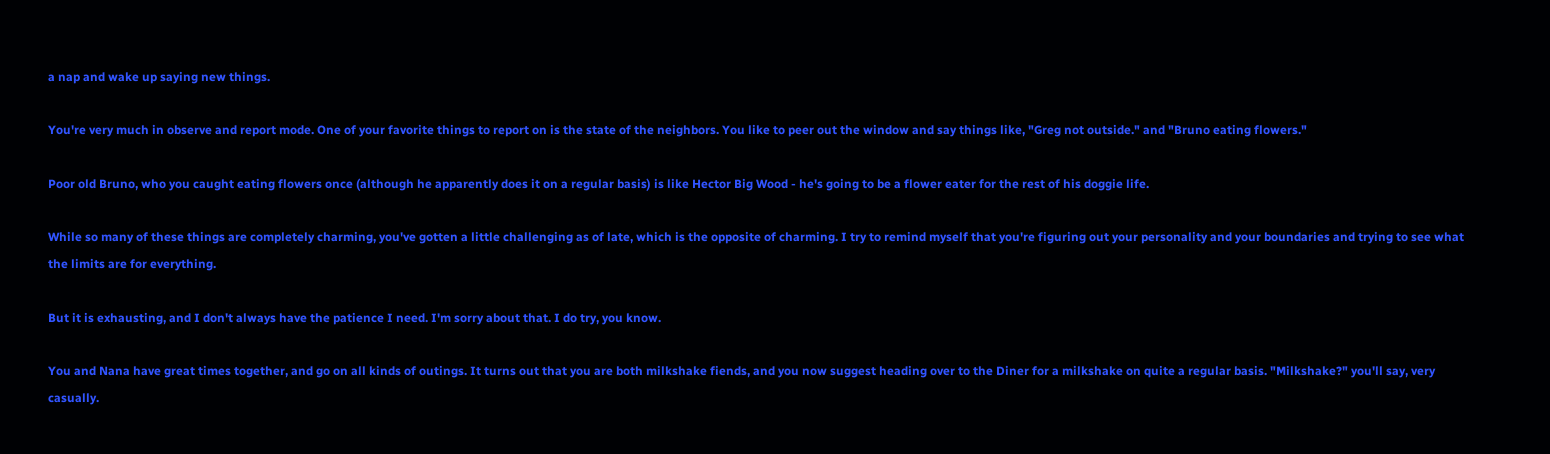a nap and wake up saying new things.

You're very much in observe and report mode. One of your favorite things to report on is the state of the neighbors. You like to peer out the window and say things like, "Greg not outside." and "Bruno eating flowers."

Poor old Bruno, who you caught eating flowers once (although he apparently does it on a regular basis) is like Hector Big Wood - he's going to be a flower eater for the rest of his doggie life.

While so many of these things are completely charming, you've gotten a little challenging as of late, which is the opposite of charming. I try to remind myself that you're figuring out your personality and your boundaries and trying to see what the limits are for everything.

But it is exhausting, and I don't always have the patience I need. I'm sorry about that. I do try, you know.

You and Nana have great times together, and go on all kinds of outings. It turns out that you are both milkshake fiends, and you now suggest heading over to the Diner for a milkshake on quite a regular basis. "Milkshake?" you'll say, very casually.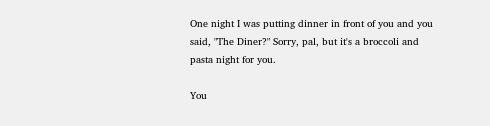One night I was putting dinner in front of you and you said, "The Diner?" Sorry, pal, but it's a broccoli and pasta night for you.

You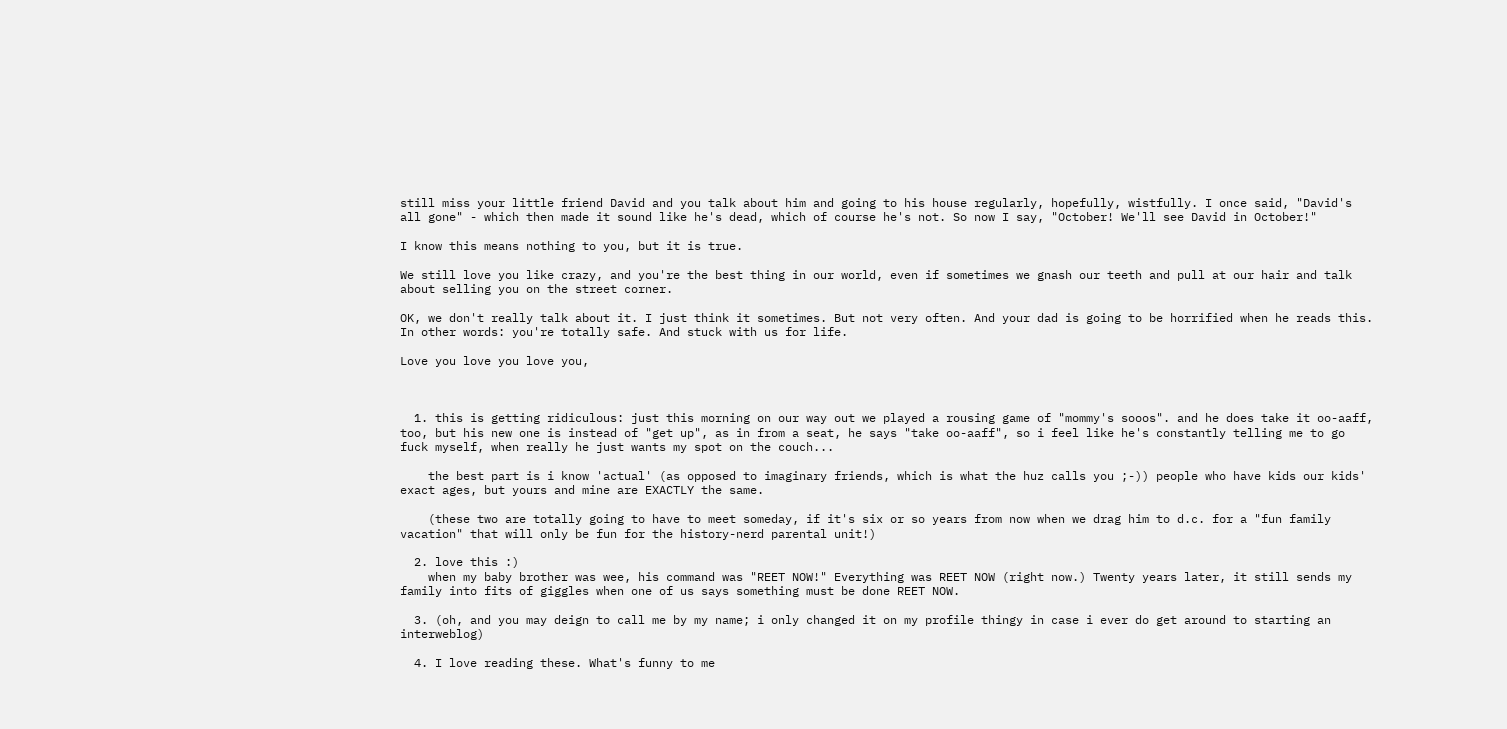still miss your little friend David and you talk about him and going to his house regularly, hopefully, wistfully. I once said, "David's all gone" - which then made it sound like he's dead, which of course he's not. So now I say, "October! We'll see David in October!"

I know this means nothing to you, but it is true.

We still love you like crazy, and you're the best thing in our world, even if sometimes we gnash our teeth and pull at our hair and talk about selling you on the street corner.

OK, we don't really talk about it. I just think it sometimes. But not very often. And your dad is going to be horrified when he reads this. In other words: you're totally safe. And stuck with us for life.

Love you love you love you,



  1. this is getting ridiculous: just this morning on our way out we played a rousing game of "mommy's sooos". and he does take it oo-aaff, too, but his new one is instead of "get up", as in from a seat, he says "take oo-aaff", so i feel like he's constantly telling me to go fuck myself, when really he just wants my spot on the couch...

    the best part is i know 'actual' (as opposed to imaginary friends, which is what the huz calls you ;-)) people who have kids our kids' exact ages, but yours and mine are EXACTLY the same.

    (these two are totally going to have to meet someday, if it's six or so years from now when we drag him to d.c. for a "fun family vacation" that will only be fun for the history-nerd parental unit!)

  2. love this :)
    when my baby brother was wee, his command was "REET NOW!" Everything was REET NOW (right now.) Twenty years later, it still sends my family into fits of giggles when one of us says something must be done REET NOW.

  3. (oh, and you may deign to call me by my name; i only changed it on my profile thingy in case i ever do get around to starting an interweblog)

  4. I love reading these. What's funny to me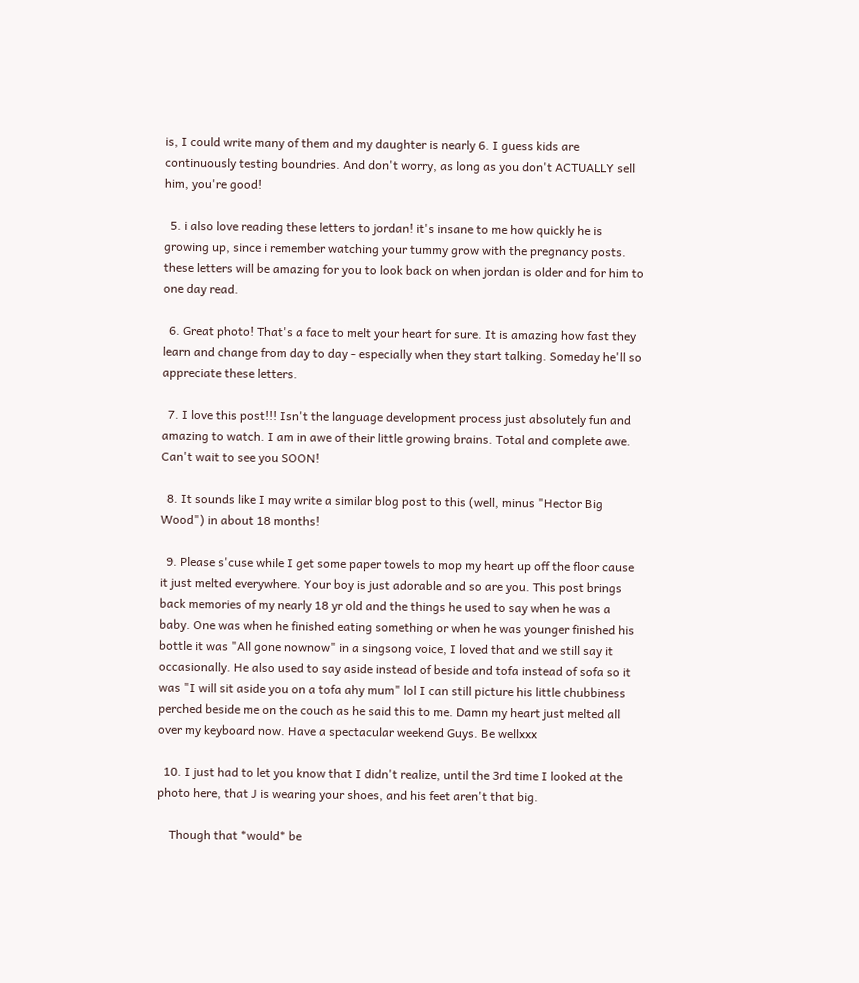is, I could write many of them and my daughter is nearly 6. I guess kids are continuously testing boundries. And don't worry, as long as you don't ACTUALLY sell him, you're good!

  5. i also love reading these letters to jordan! it's insane to me how quickly he is growing up, since i remember watching your tummy grow with the pregnancy posts. these letters will be amazing for you to look back on when jordan is older and for him to one day read.

  6. Great photo! That's a face to melt your heart for sure. It is amazing how fast they learn and change from day to day - especially when they start talking. Someday he'll so appreciate these letters.

  7. I love this post!!! Isn't the language development process just absolutely fun and amazing to watch. I am in awe of their little growing brains. Total and complete awe. Can't wait to see you SOON!

  8. It sounds like I may write a similar blog post to this (well, minus "Hector Big Wood") in about 18 months!

  9. Please s'cuse while I get some paper towels to mop my heart up off the floor cause it just melted everywhere. Your boy is just adorable and so are you. This post brings back memories of my nearly 18 yr old and the things he used to say when he was a baby. One was when he finished eating something or when he was younger finished his bottle it was "All gone nownow" in a singsong voice, I loved that and we still say it occasionally. He also used to say aside instead of beside and tofa instead of sofa so it was "I will sit aside you on a tofa ahy mum" lol I can still picture his little chubbiness perched beside me on the couch as he said this to me. Damn my heart just melted all over my keyboard now. Have a spectacular weekend Guys. Be wellxxx

  10. I just had to let you know that I didn't realize, until the 3rd time I looked at the photo here, that J is wearing your shoes, and his feet aren't that big.

    Though that *would* be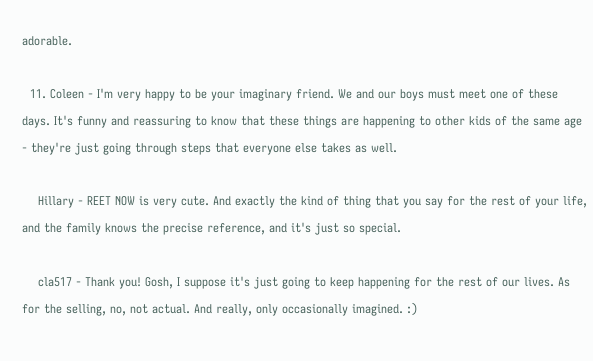adorable.

  11. Coleen - I'm very happy to be your imaginary friend. We and our boys must meet one of these days. It's funny and reassuring to know that these things are happening to other kids of the same age - they're just going through steps that everyone else takes as well.

    Hillary - REET NOW is very cute. And exactly the kind of thing that you say for the rest of your life, and the family knows the precise reference, and it's just so special.

    cla517 - Thank you! Gosh, I suppose it's just going to keep happening for the rest of our lives. As for the selling, no, not actual. And really, only occasionally imagined. :)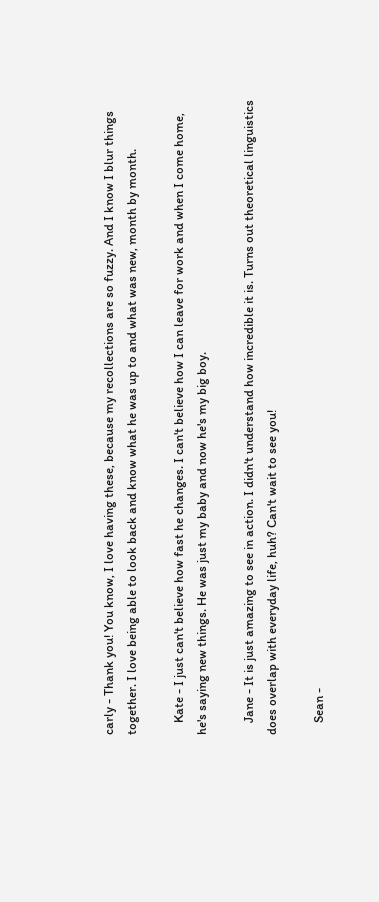carly - Thank you! You know, I love having these, because my recollections are so fuzzy. And I know I blur things together. I love being able to look back and know what he was up to and what was new, month by month.

    Kate - I just can't believe how fast he changes. I can't believe how I can leave for work and when I come home, he's saying new things. He was just my baby and now he's my big boy.

    Jane - It is just amazing to see in action. I didn't understand how incredible it is. Turns out theoretical linguistics does overlap with everyday life, huh? Can't wait to see you!

    Sean -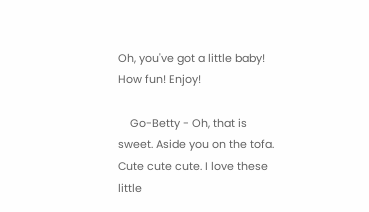Oh, you've got a little baby! How fun! Enjoy!

    Go-Betty - Oh, that is sweet. Aside you on the tofa. Cute cute cute. I love these little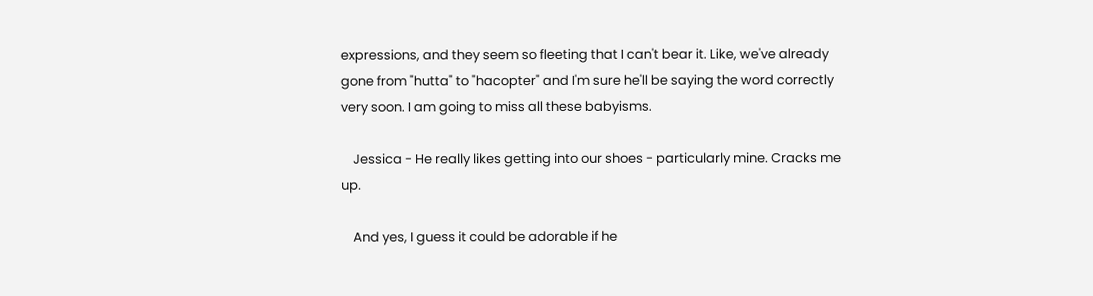expressions, and they seem so fleeting that I can't bear it. Like, we've already gone from "hutta" to "hacopter" and I'm sure he'll be saying the word correctly very soon. I am going to miss all these babyisms.

    Jessica - He really likes getting into our shoes - particularly mine. Cracks me up.

    And yes, I guess it could be adorable if he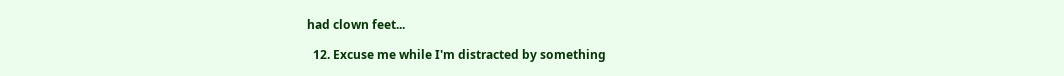had clown feet...

  12. Excuse me while I'm distracted by something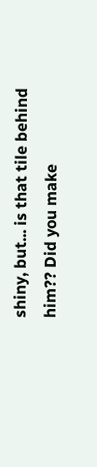shiny, but... is that tile behind him?? Did you make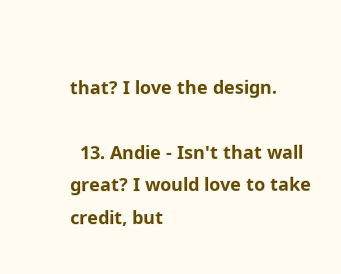that? I love the design.

  13. Andie - Isn't that wall great? I would love to take credit, but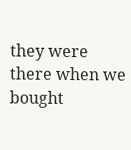they were there when we bought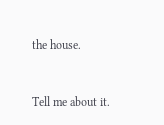the house.


Tell me about it.